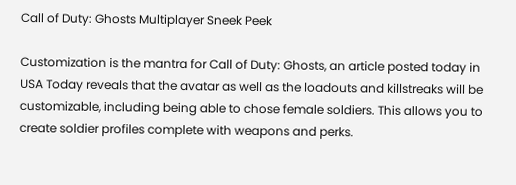Call of Duty: Ghosts Multiplayer Sneek Peek

Customization is the mantra for Call of Duty: Ghosts, an article posted today in USA Today reveals that the avatar as well as the loadouts and killstreaks will be customizable, including being able to chose female soldiers. This allows you to create soldier profiles complete with weapons and perks.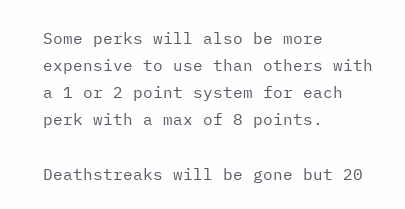Some perks will also be more expensive to use than others with a 1 or 2 point system for each perk with a max of 8 points.

Deathstreaks will be gone but 20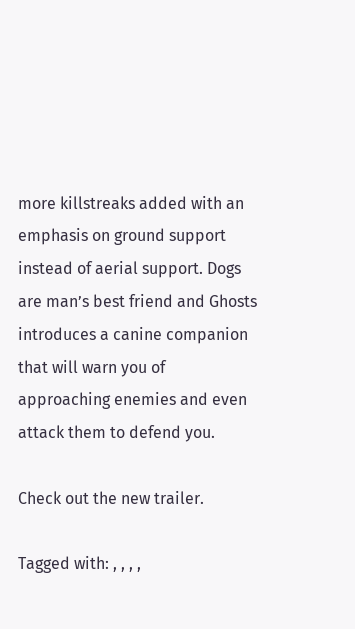more killstreaks added with an emphasis on ground support instead of aerial support. Dogs are man’s best friend and Ghosts introduces a canine companion that will warn you of approaching enemies and even attack them to defend you.

Check out the new trailer.

Tagged with: , , , ,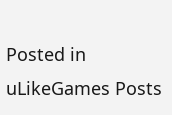Posted in uLikeGames Posts